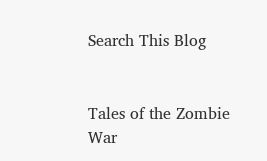Search This Blog


Tales of the Zombie War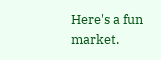Here's a fun market.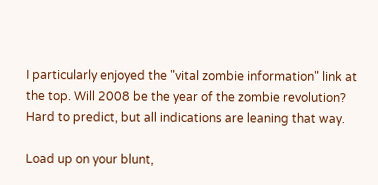I particularly enjoyed the "vital zombie information" link at the top. Will 2008 be the year of the zombie revolution? Hard to predict, but all indications are leaning that way.

Load up on your blunt,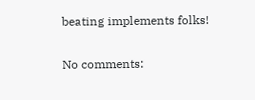beating implements folks!

No comments: